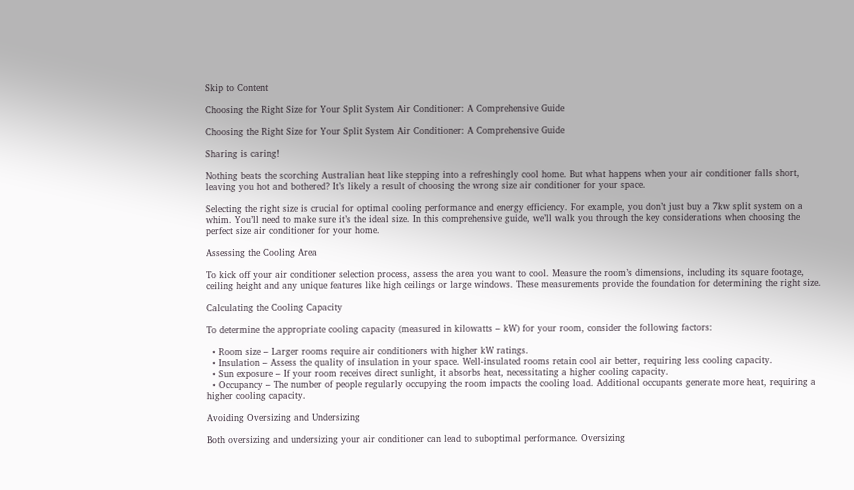Skip to Content

Choosing the Right Size for Your Split System Air Conditioner: A Comprehensive Guide

Choosing the Right Size for Your Split System Air Conditioner: A Comprehensive Guide

Sharing is caring!

Nothing beats the scorching Australian heat like stepping into a refreshingly cool home. But what happens when your air conditioner falls short, leaving you hot and bothered? It’s likely a result of choosing the wrong size air conditioner for your space.

Selecting the right size is crucial for optimal cooling performance and energy efficiency. For example, you don’t just buy a 7kw split system on a whim. You’ll need to make sure it’s the ideal size. In this comprehensive guide, we’ll walk you through the key considerations when choosing the perfect size air conditioner for your home.

Assessing the Cooling Area

To kick off your air conditioner selection process, assess the area you want to cool. Measure the room’s dimensions, including its square footage, ceiling height and any unique features like high ceilings or large windows. These measurements provide the foundation for determining the right size.

Calculating the Cooling Capacity

To determine the appropriate cooling capacity (measured in kilowatts – kW) for your room, consider the following factors:

  • Room size – Larger rooms require air conditioners with higher kW ratings.
  • Insulation – Assess the quality of insulation in your space. Well-insulated rooms retain cool air better, requiring less cooling capacity.
  • Sun exposure – If your room receives direct sunlight, it absorbs heat, necessitating a higher cooling capacity.
  • Occupancy – The number of people regularly occupying the room impacts the cooling load. Additional occupants generate more heat, requiring a higher cooling capacity.

Avoiding Oversizing and Undersizing

Both oversizing and undersizing your air conditioner can lead to suboptimal performance. Oversizing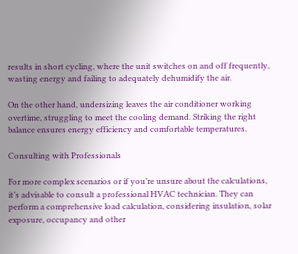results in short cycling, where the unit switches on and off frequently, wasting energy and failing to adequately dehumidify the air.

On the other hand, undersizing leaves the air conditioner working overtime, struggling to meet the cooling demand. Striking the right balance ensures energy efficiency and comfortable temperatures.

Consulting with Professionals

For more complex scenarios or if you’re unsure about the calculations, it’s advisable to consult a professional HVAC technician. They can perform a comprehensive load calculation, considering insulation, solar exposure, occupancy and other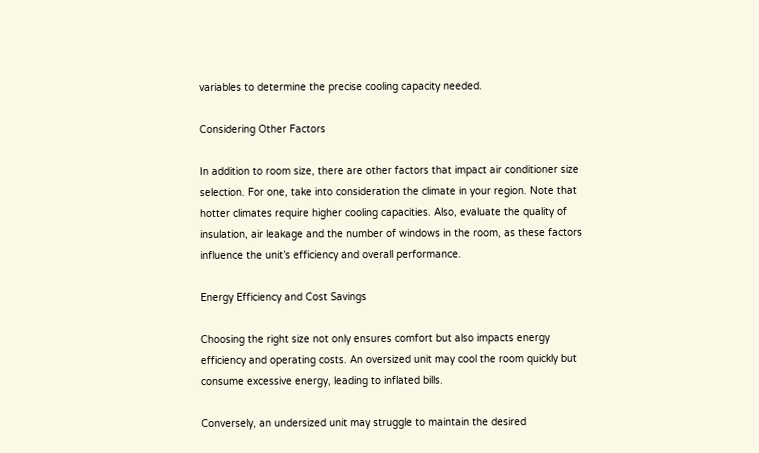variables to determine the precise cooling capacity needed.

Considering Other Factors

In addition to room size, there are other factors that impact air conditioner size selection. For one, take into consideration the climate in your region. Note that hotter climates require higher cooling capacities. Also, evaluate the quality of insulation, air leakage and the number of windows in the room, as these factors influence the unit’s efficiency and overall performance.

Energy Efficiency and Cost Savings

Choosing the right size not only ensures comfort but also impacts energy efficiency and operating costs. An oversized unit may cool the room quickly but consume excessive energy, leading to inflated bills.

Conversely, an undersized unit may struggle to maintain the desired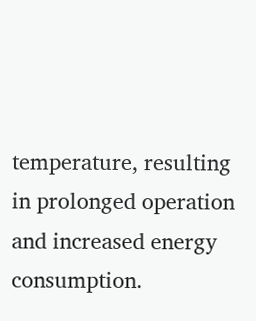temperature, resulting in prolonged operation and increased energy consumption.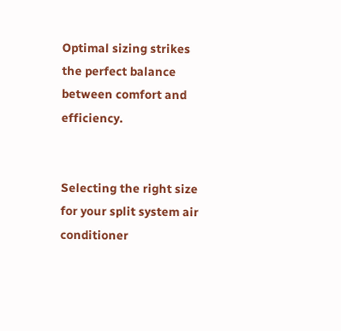Optimal sizing strikes the perfect balance between comfort and efficiency.


Selecting the right size for your split system air conditioner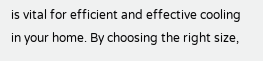is vital for efficient and effective cooling in your home. By choosing the right size,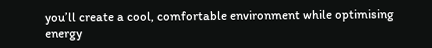you’ll create a cool, comfortable environment while optimising energy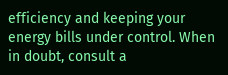efficiency and keeping your energy bills under control. When in doubt, consult a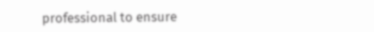professional to ensure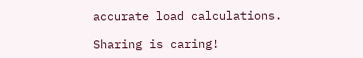accurate load calculations.

Sharing is caring!